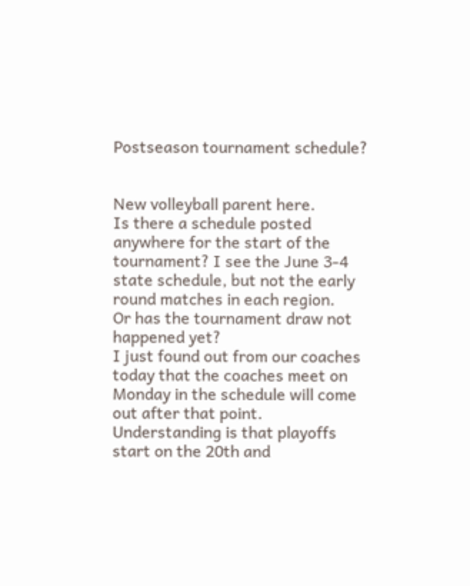Postseason tournament schedule?


New volleyball parent here.
Is there a schedule posted anywhere for the start of the tournament? I see the June 3-4 state schedule, but not the early round matches in each region.
Or has the tournament draw not happened yet?
I just found out from our coaches today that the coaches meet on Monday in the schedule will come out after that point. Understanding is that playoffs start on the 20th and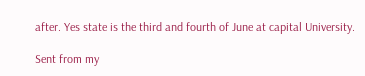after. Yes state is the third and fourth of June at capital University.

Sent from my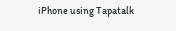iPhone using Tapatalk